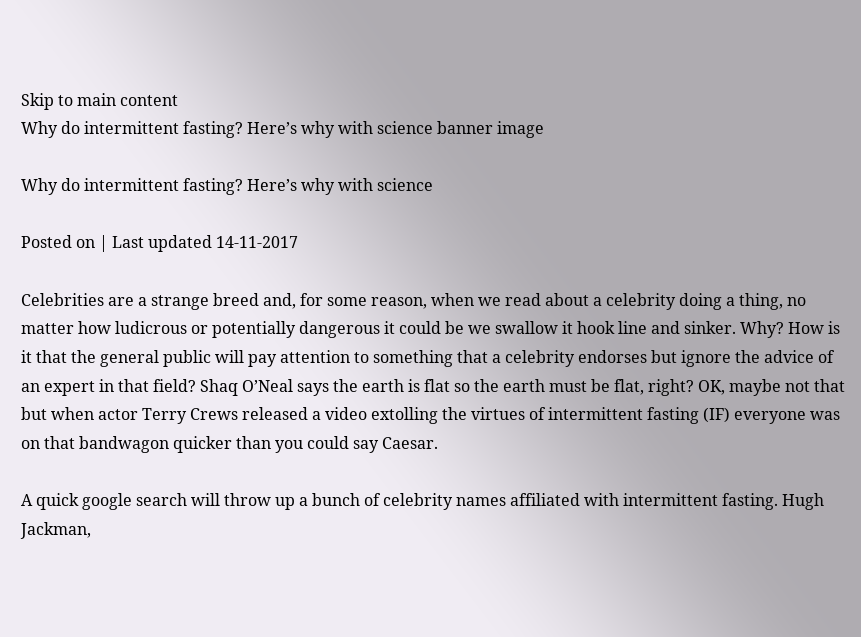Skip to main content
Why do intermittent fasting? Here’s why with science banner image

Why do intermittent fasting? Here’s why with science

Posted on | Last updated 14-11-2017

Celebrities are a strange breed and, for some reason, when we read about a celebrity doing a thing, no matter how ludicrous or potentially dangerous it could be we swallow it hook line and sinker. Why? How is it that the general public will pay attention to something that a celebrity endorses but ignore the advice of an expert in that field? Shaq O’Neal says the earth is flat so the earth must be flat, right? OK, maybe not that but when actor Terry Crews released a video extolling the virtues of intermittent fasting (IF) everyone was on that bandwagon quicker than you could say Caesar.

A quick google search will throw up a bunch of celebrity names affiliated with intermittent fasting. Hugh Jackman,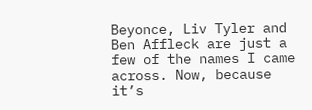Beyonce, Liv Tyler and Ben Affleck are just a few of the names I came across. Now, because it’s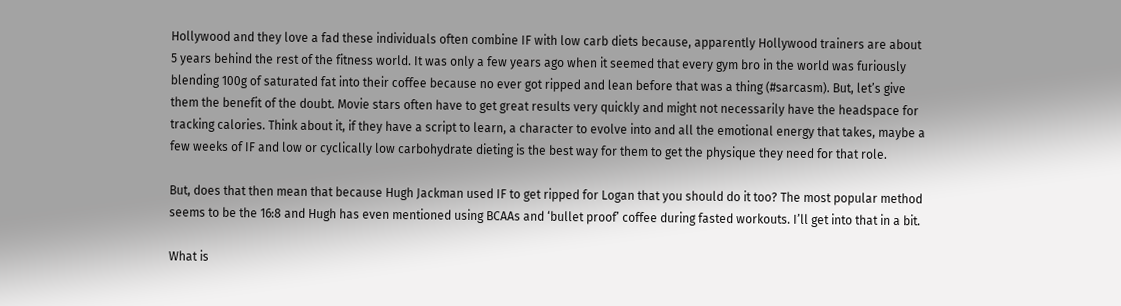Hollywood and they love a fad these individuals often combine IF with low carb diets because, apparently Hollywood trainers are about 5 years behind the rest of the fitness world. It was only a few years ago when it seemed that every gym bro in the world was furiously blending 100g of saturated fat into their coffee because no ever got ripped and lean before that was a thing (#sarcasm). But, let’s give them the benefit of the doubt. Movie stars often have to get great results very quickly and might not necessarily have the headspace for tracking calories. Think about it, if they have a script to learn, a character to evolve into and all the emotional energy that takes, maybe a few weeks of IF and low or cyclically low carbohydrate dieting is the best way for them to get the physique they need for that role.

But, does that then mean that because Hugh Jackman used IF to get ripped for Logan that you should do it too? The most popular method seems to be the 16:8 and Hugh has even mentioned using BCAAs and ‘bullet proof’ coffee during fasted workouts. I’ll get into that in a bit.

What is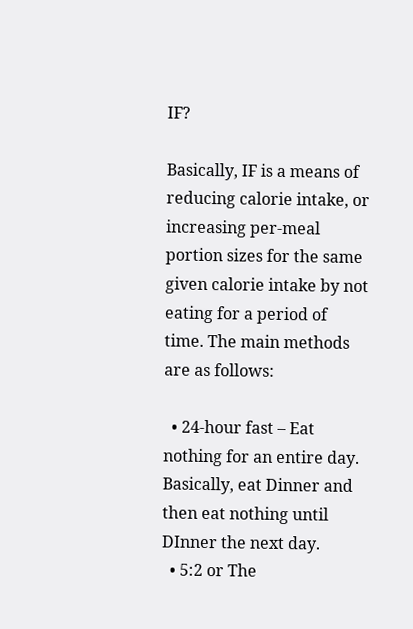IF?

Basically, IF is a means of reducing calorie intake, or increasing per-meal portion sizes for the same given calorie intake by not eating for a period of time. The main methods are as follows:

  • 24-hour fast – Eat nothing for an entire day. Basically, eat Dinner and then eat nothing until DInner the next day.
  • 5:2 or The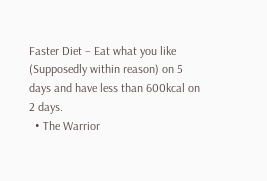Faster Diet – Eat what you like (Supposedly within reason) on 5 days and have less than 600kcal on 2 days.
  • The Warrior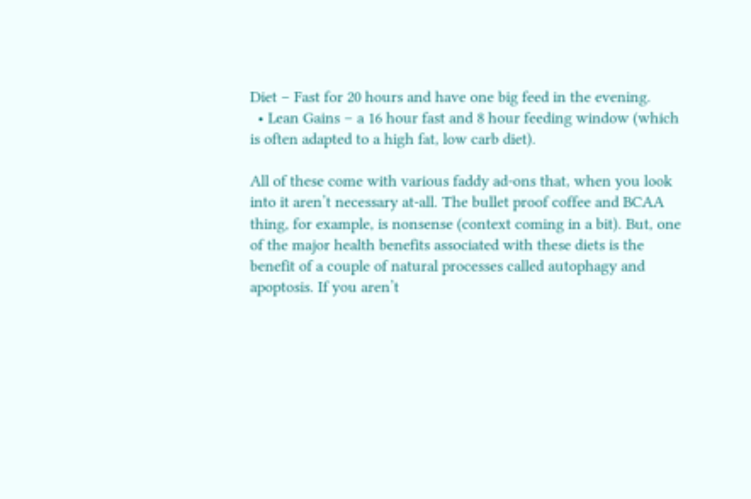Diet – Fast for 20 hours and have one big feed in the evening.
  • Lean Gains – a 16 hour fast and 8 hour feeding window (which is often adapted to a high fat, low carb diet).

All of these come with various faddy ad-ons that, when you look into it aren’t necessary at-all. The bullet proof coffee and BCAA thing, for example, is nonsense (context coming in a bit). But, one of the major health benefits associated with these diets is the benefit of a couple of natural processes called autophagy and apoptosis. If you aren’t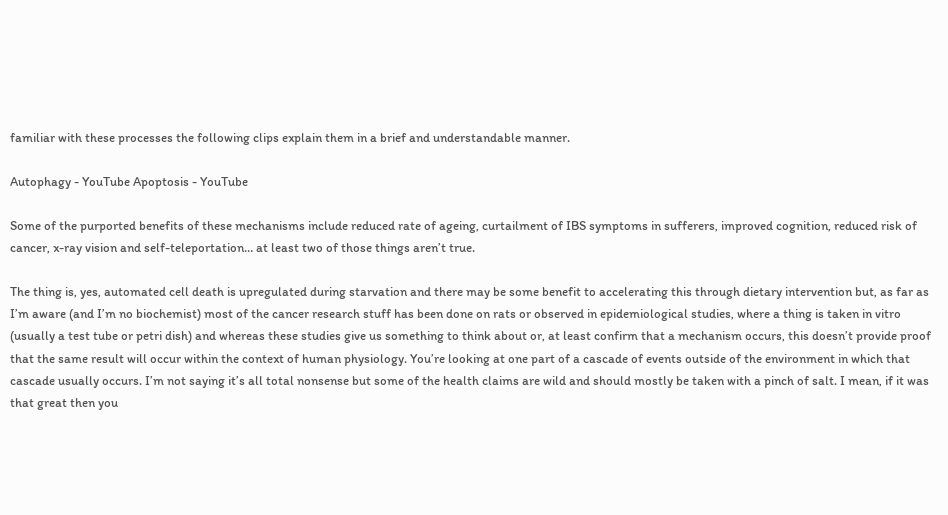familiar with these processes the following clips explain them in a brief and understandable manner.

Autophagy - YouTube Apoptosis - YouTube

Some of the purported benefits of these mechanisms include reduced rate of ageing, curtailment of IBS symptoms in sufferers, improved cognition, reduced risk of cancer, x-ray vision and self-teleportation… at least two of those things aren’t true.

The thing is, yes, automated cell death is upregulated during starvation and there may be some benefit to accelerating this through dietary intervention but, as far as I’m aware (and I’m no biochemist) most of the cancer research stuff has been done on rats or observed in epidemiological studies, where a thing is taken in vitro (usually a test tube or petri dish) and whereas these studies give us something to think about or, at least confirm that a mechanism occurs, this doesn’t provide proof that the same result will occur within the context of human physiology. You’re looking at one part of a cascade of events outside of the environment in which that cascade usually occurs. I’m not saying it’s all total nonsense but some of the health claims are wild and should mostly be taken with a pinch of salt. I mean, if it was that great then you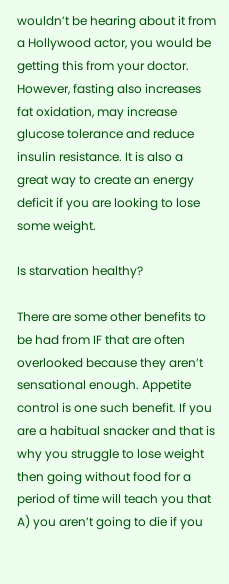wouldn’t be hearing about it from a Hollywood actor, you would be getting this from your doctor. However, fasting also increases fat oxidation, may increase glucose tolerance and reduce insulin resistance. It is also a great way to create an energy deficit if you are looking to lose some weight.

Is starvation healthy?

There are some other benefits to be had from IF that are often overlooked because they aren’t sensational enough. Appetite control is one such benefit. If you are a habitual snacker and that is why you struggle to lose weight then going without food for a period of time will teach you that A) you aren’t going to die if you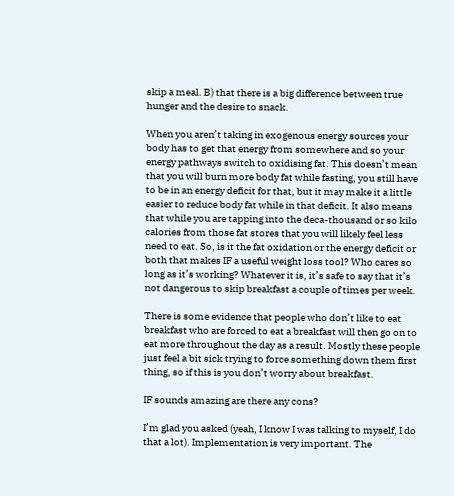skip a meal. B) that there is a big difference between true hunger and the desire to snack.

When you aren’t taking in exogenous energy sources your body has to get that energy from somewhere and so your energy pathways switch to oxidising fat. This doesn’t mean that you will burn more body fat while fasting, you still have to be in an energy deficit for that, but it may make it a little easier to reduce body fat while in that deficit. It also means that while you are tapping into the deca-thousand or so kilo calories from those fat stores that you will likely feel less need to eat. So, is it the fat oxidation or the energy deficit or both that makes IF a useful weight loss tool? Who cares so long as it’s working? Whatever it is, it’s safe to say that it’s not dangerous to skip breakfast a couple of times per week.

There is some evidence that people who don’t like to eat breakfast who are forced to eat a breakfast will then go on to eat more throughout the day as a result. Mostly these people just feel a bit sick trying to force something down them first thing, so if this is you don’t worry about breakfast.

IF sounds amazing are there any cons?

I’m glad you asked (yeah, I know I was talking to myself, I do that a lot). Implementation is very important. The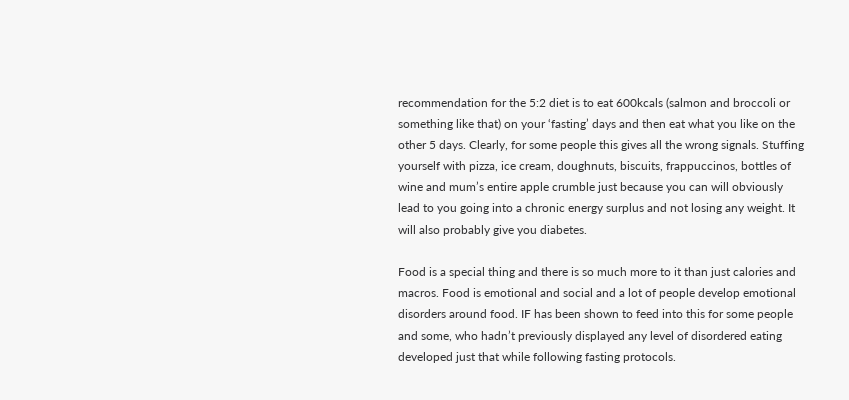recommendation for the 5:2 diet is to eat 600kcals (salmon and broccoli or something like that) on your ‘fasting’ days and then eat what you like on the other 5 days. Clearly, for some people this gives all the wrong signals. Stuffing yourself with pizza, ice cream, doughnuts, biscuits, frappuccinos, bottles of wine and mum’s entire apple crumble just because you can will obviously lead to you going into a chronic energy surplus and not losing any weight. It will also probably give you diabetes.

Food is a special thing and there is so much more to it than just calories and macros. Food is emotional and social and a lot of people develop emotional disorders around food. IF has been shown to feed into this for some people and some, who hadn’t previously displayed any level of disordered eating developed just that while following fasting protocols.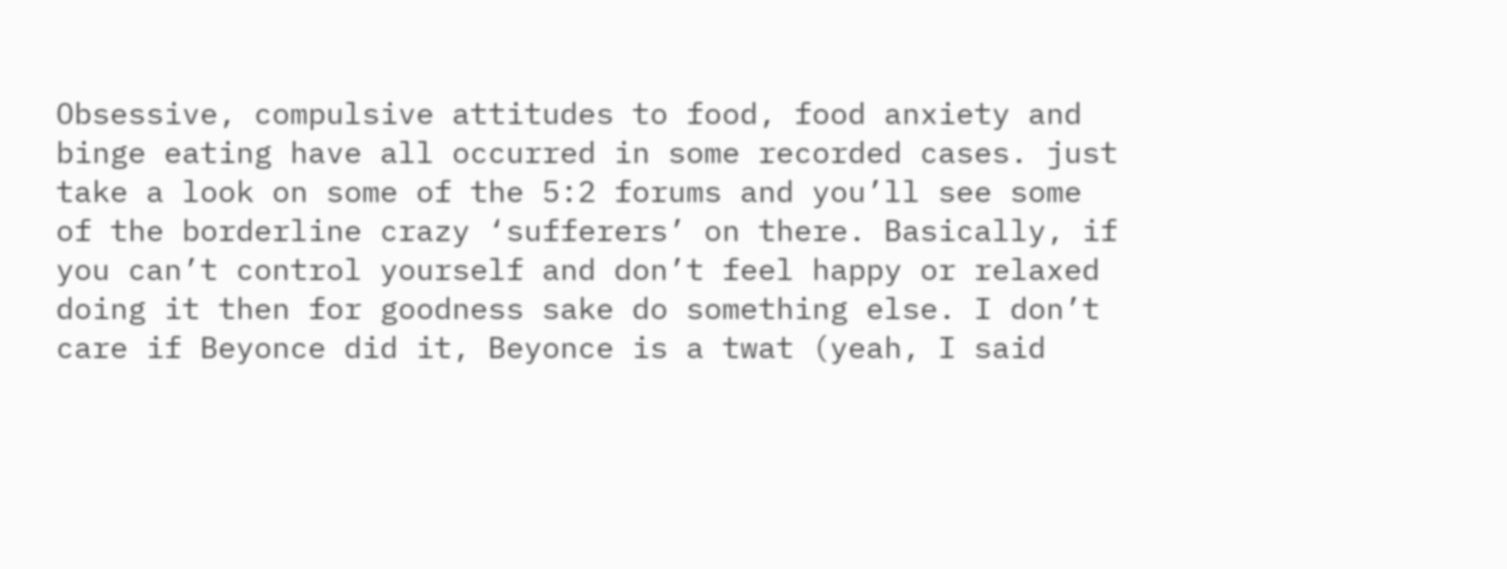Obsessive, compulsive attitudes to food, food anxiety and binge eating have all occurred in some recorded cases. just take a look on some of the 5:2 forums and you’ll see some of the borderline crazy ‘sufferers’ on there. Basically, if you can’t control yourself and don’t feel happy or relaxed doing it then for goodness sake do something else. I don’t care if Beyonce did it, Beyonce is a twat (yeah, I said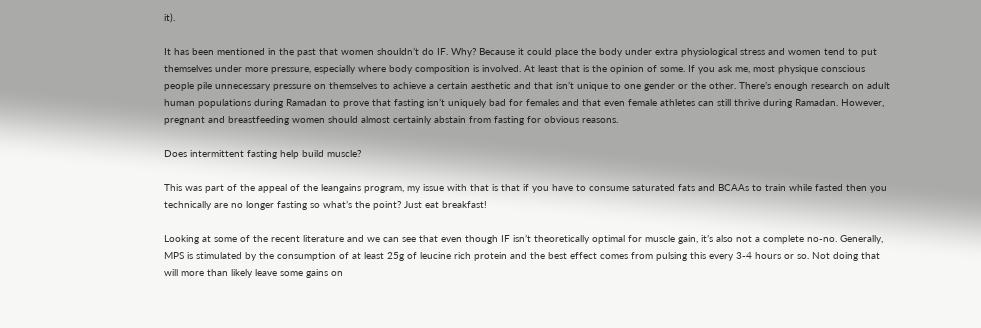it).

It has been mentioned in the past that women shouldn’t do IF. Why? Because it could place the body under extra physiological stress and women tend to put themselves under more pressure, especially where body composition is involved. At least that is the opinion of some. If you ask me, most physique conscious people pile unnecessary pressure on themselves to achieve a certain aesthetic and that isn’t unique to one gender or the other. There’s enough research on adult human populations during Ramadan to prove that fasting isn’t uniquely bad for females and that even female athletes can still thrive during Ramadan. However, pregnant and breastfeeding women should almost certainly abstain from fasting for obvious reasons.

Does intermittent fasting help build muscle?

This was part of the appeal of the leangains program, my issue with that is that if you have to consume saturated fats and BCAAs to train while fasted then you technically are no longer fasting so what’s the point? Just eat breakfast!

Looking at some of the recent literature and we can see that even though IF isn’t theoretically optimal for muscle gain, it’s also not a complete no-no. Generally, MPS is stimulated by the consumption of at least 25g of leucine rich protein and the best effect comes from pulsing this every 3-4 hours or so. Not doing that will more than likely leave some gains on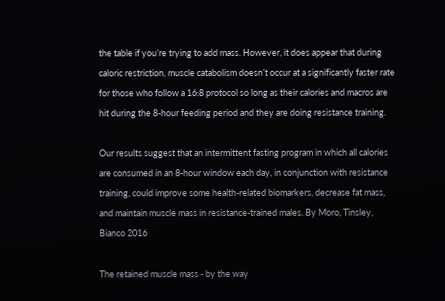the table if you’re trying to add mass. However, it does appear that during caloric restriction, muscle catabolism doesn’t occur at a significantly faster rate for those who follow a 16:8 protocol so long as their calories and macros are hit during the 8-hour feeding period and they are doing resistance training.

Our results suggest that an intermittent fasting program in which all calories are consumed in an 8-hour window each day, in conjunction with resistance training, could improve some health-related biomarkers, decrease fat mass, and maintain muscle mass in resistance-trained males. By Moro, Tinsley, Bianco 2016

The retained muscle mass - by the way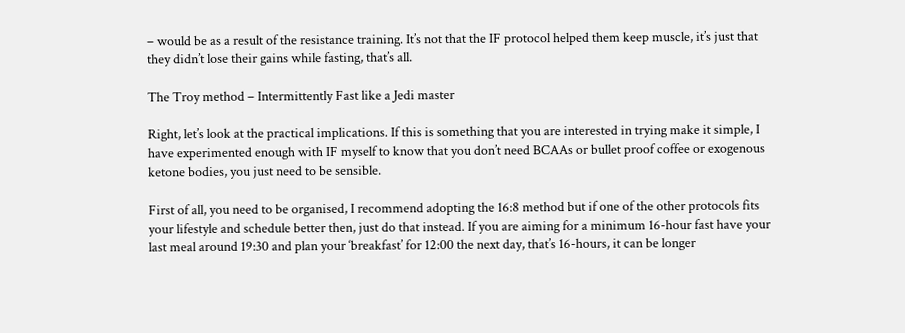– would be as a result of the resistance training. It’s not that the IF protocol helped them keep muscle, it’s just that they didn’t lose their gains while fasting, that’s all.

The Troy method – Intermittently Fast like a Jedi master

Right, let’s look at the practical implications. If this is something that you are interested in trying make it simple, I have experimented enough with IF myself to know that you don’t need BCAAs or bullet proof coffee or exogenous ketone bodies, you just need to be sensible.

First of all, you need to be organised, I recommend adopting the 16:8 method but if one of the other protocols fits your lifestyle and schedule better then, just do that instead. If you are aiming for a minimum 16-hour fast have your last meal around 19:30 and plan your ‘breakfast’ for 12:00 the next day, that’s 16-hours, it can be longer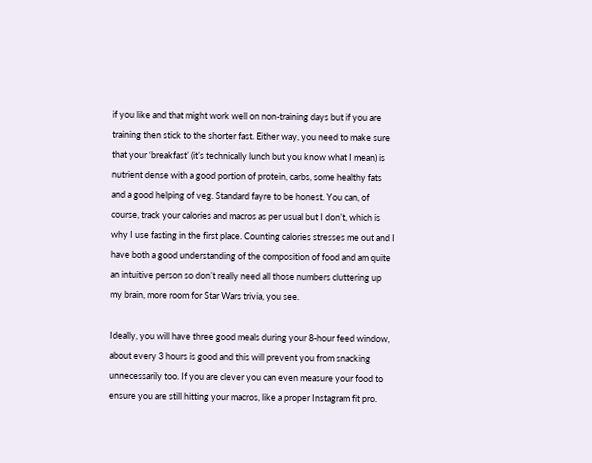if you like and that might work well on non-training days but if you are training then stick to the shorter fast. Either way, you need to make sure that your ‘breakfast’ (it’s technically lunch but you know what I mean) is nutrient dense with a good portion of protein, carbs, some healthy fats and a good helping of veg. Standard fayre to be honest. You can, of course, track your calories and macros as per usual but I don’t, which is why I use fasting in the first place. Counting calories stresses me out and I have both a good understanding of the composition of food and am quite an intuitive person so don’t really need all those numbers cluttering up my brain, more room for Star Wars trivia, you see.

Ideally, you will have three good meals during your 8-hour feed window, about every 3 hours is good and this will prevent you from snacking unnecessarily too. If you are clever you can even measure your food to ensure you are still hitting your macros, like a proper Instagram fit pro.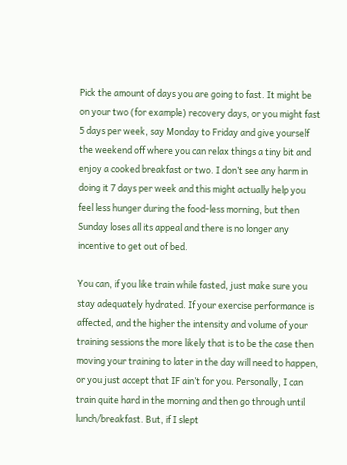Pick the amount of days you are going to fast. It might be on your two (for example) recovery days, or you might fast 5 days per week, say Monday to Friday and give yourself the weekend off where you can relax things a tiny bit and enjoy a cooked breakfast or two. I don’t see any harm in doing it 7 days per week and this might actually help you feel less hunger during the food-less morning, but then Sunday loses all its appeal and there is no longer any incentive to get out of bed.

You can, if you like train while fasted, just make sure you stay adequately hydrated. If your exercise performance is affected, and the higher the intensity and volume of your training sessions the more likely that is to be the case then moving your training to later in the day will need to happen, or you just accept that IF ain’t for you. Personally, I can train quite hard in the morning and then go through until lunch/breakfast. But, if I slept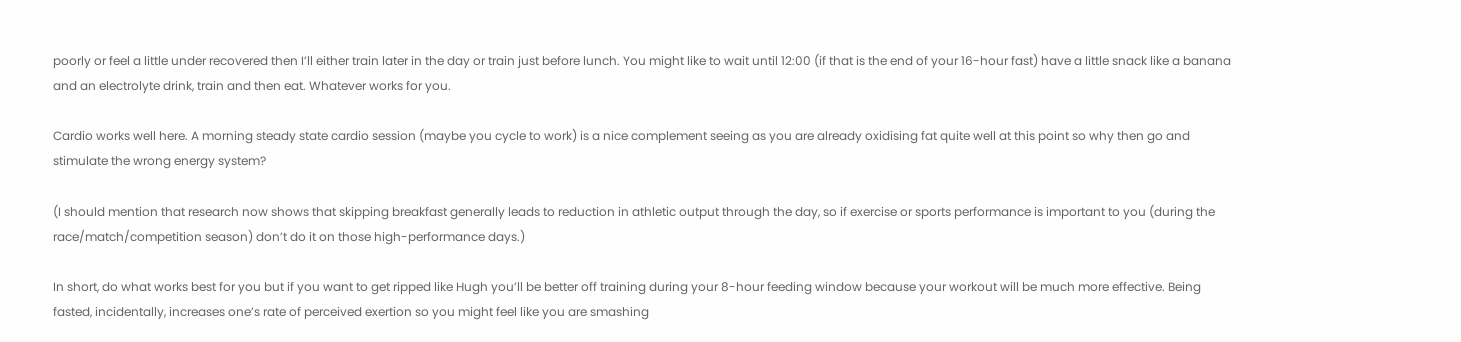poorly or feel a little under recovered then I’ll either train later in the day or train just before lunch. You might like to wait until 12:00 (if that is the end of your 16-hour fast) have a little snack like a banana and an electrolyte drink, train and then eat. Whatever works for you.

Cardio works well here. A morning steady state cardio session (maybe you cycle to work) is a nice complement seeing as you are already oxidising fat quite well at this point so why then go and stimulate the wrong energy system?

(I should mention that research now shows that skipping breakfast generally leads to reduction in athletic output through the day, so if exercise or sports performance is important to you (during the race/match/competition season) don’t do it on those high-performance days.)

In short, do what works best for you but if you want to get ripped like Hugh you’ll be better off training during your 8-hour feeding window because your workout will be much more effective. Being fasted, incidentally, increases one’s rate of perceived exertion so you might feel like you are smashing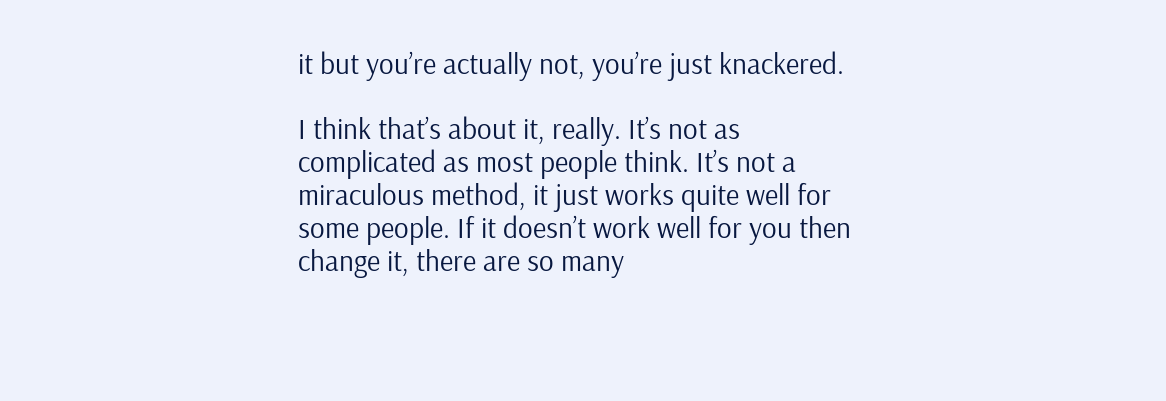it but you’re actually not, you’re just knackered.

I think that’s about it, really. It’s not as complicated as most people think. It’s not a miraculous method, it just works quite well for some people. If it doesn’t work well for you then change it, there are so many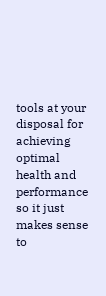tools at your disposal for achieving optimal health and performance so it just makes sense to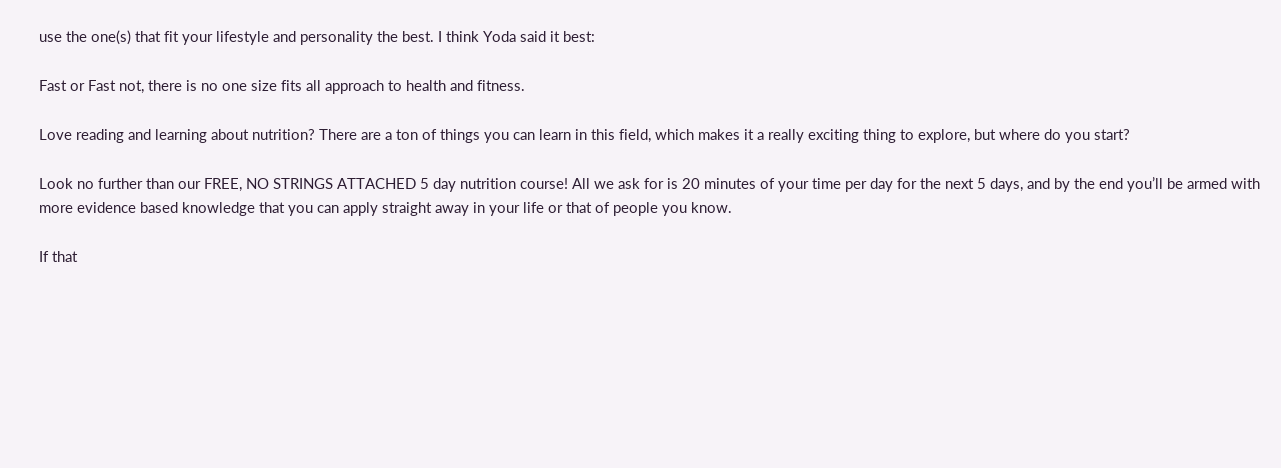use the one(s) that fit your lifestyle and personality the best. I think Yoda said it best:

Fast or Fast not, there is no one size fits all approach to health and fitness.

Love reading and learning about nutrition? There are a ton of things you can learn in this field, which makes it a really exciting thing to explore, but where do you start?

Look no further than our FREE, NO STRINGS ATTACHED 5 day nutrition course! All we ask for is 20 minutes of your time per day for the next 5 days, and by the end you’ll be armed with more evidence based knowledge that you can apply straight away in your life or that of people you know.

If that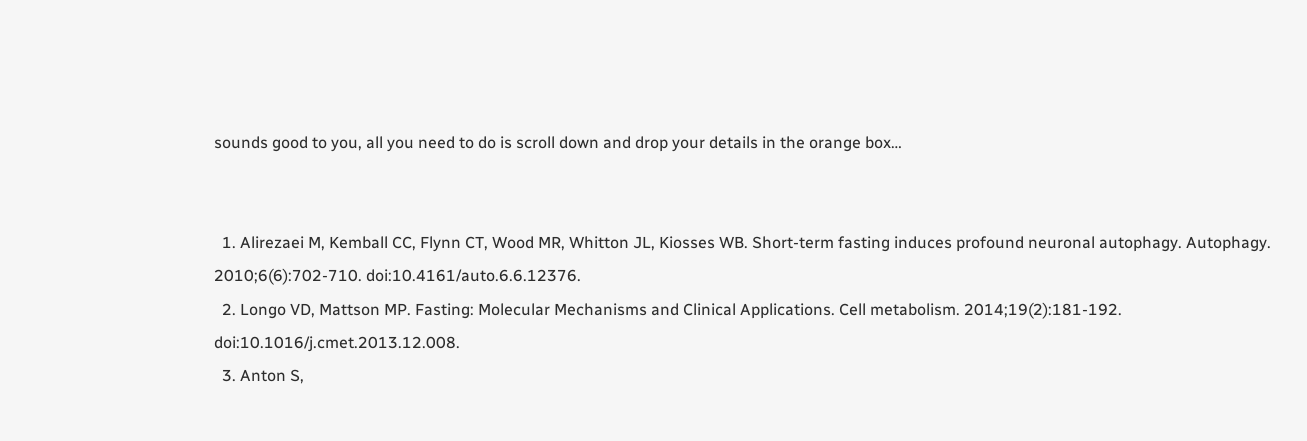sounds good to you, all you need to do is scroll down and drop your details in the orange box…


  1. Alirezaei M, Kemball CC, Flynn CT, Wood MR, Whitton JL, Kiosses WB. Short-term fasting induces profound neuronal autophagy. Autophagy. 2010;6(6):702-710. doi:10.4161/auto.6.6.12376.
  2. Longo VD, Mattson MP. Fasting: Molecular Mechanisms and Clinical Applications. Cell metabolism. 2014;19(2):181-192. doi:10.1016/j.cmet.2013.12.008.
  3. Anton S,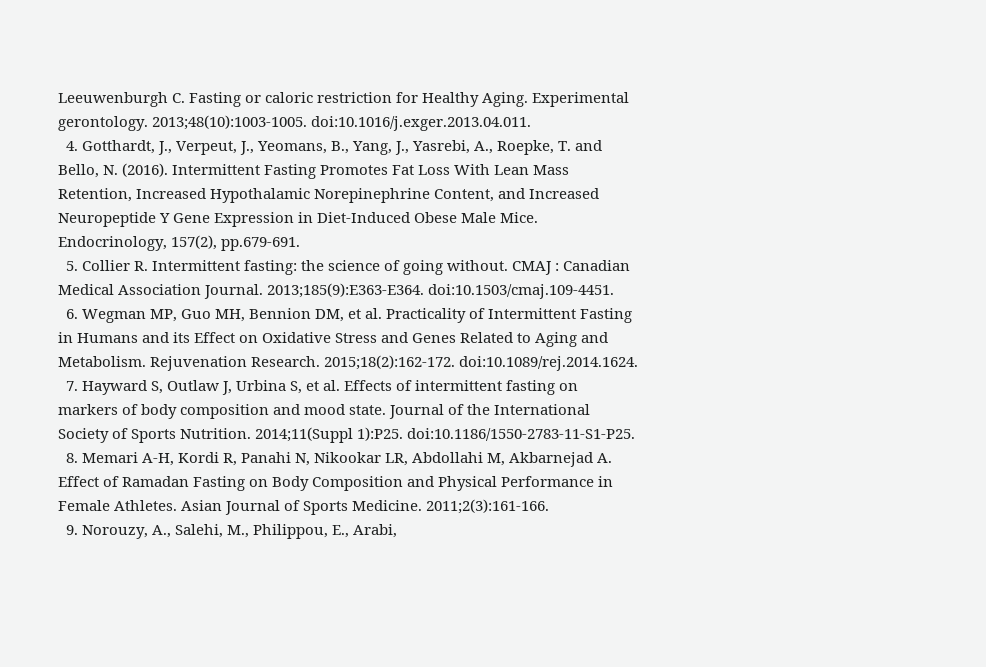Leeuwenburgh C. Fasting or caloric restriction for Healthy Aging. Experimental gerontology. 2013;48(10):1003-1005. doi:10.1016/j.exger.2013.04.011.
  4. Gotthardt, J., Verpeut, J., Yeomans, B., Yang, J., Yasrebi, A., Roepke, T. and Bello, N. (2016). Intermittent Fasting Promotes Fat Loss With Lean Mass Retention, Increased Hypothalamic Norepinephrine Content, and Increased Neuropeptide Y Gene Expression in Diet-Induced Obese Male Mice. Endocrinology, 157(2), pp.679-691.
  5. Collier R. Intermittent fasting: the science of going without. CMAJ : Canadian Medical Association Journal. 2013;185(9):E363-E364. doi:10.1503/cmaj.109-4451.
  6. Wegman MP, Guo MH, Bennion DM, et al. Practicality of Intermittent Fasting in Humans and its Effect on Oxidative Stress and Genes Related to Aging and Metabolism. Rejuvenation Research. 2015;18(2):162-172. doi:10.1089/rej.2014.1624.
  7. Hayward S, Outlaw J, Urbina S, et al. Effects of intermittent fasting on markers of body composition and mood state. Journal of the International Society of Sports Nutrition. 2014;11(Suppl 1):P25. doi:10.1186/1550-2783-11-S1-P25.
  8. Memari A-H, Kordi R, Panahi N, Nikookar LR, Abdollahi M, Akbarnejad A. Effect of Ramadan Fasting on Body Composition and Physical Performance in Female Athletes. Asian Journal of Sports Medicine. 2011;2(3):161-166.
  9. Norouzy, A., Salehi, M., Philippou, E., Arabi,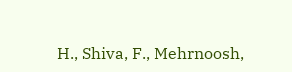H., Shiva, F., Mehrnoosh,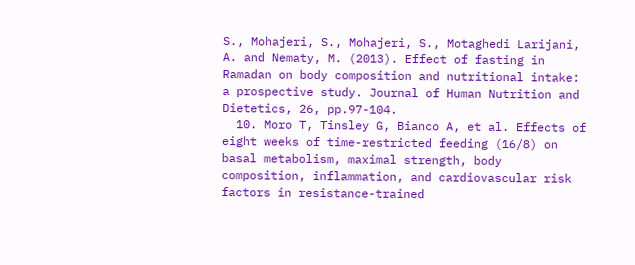S., Mohajeri, S., Mohajeri, S., Motaghedi Larijani, A. and Nematy, M. (2013). Effect of fasting in Ramadan on body composition and nutritional intake: a prospective study. Journal of Human Nutrition and Dietetics, 26, pp.97-104.
  10. Moro T, Tinsley G, Bianco A, et al. Effects of eight weeks of time-restricted feeding (16/8) on basal metabolism, maximal strength, body composition, inflammation, and cardiovascular risk factors in resistance-trained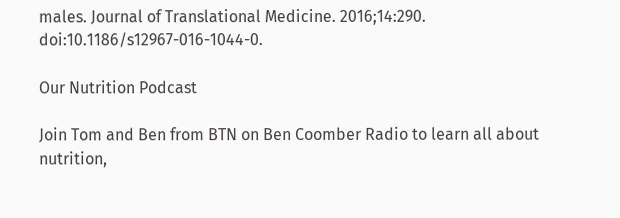males. Journal of Translational Medicine. 2016;14:290. doi:10.1186/s12967-016-1044-0.

Our Nutrition Podcast

Join Tom and Ben from BTN on Ben Coomber Radio to learn all about nutrition,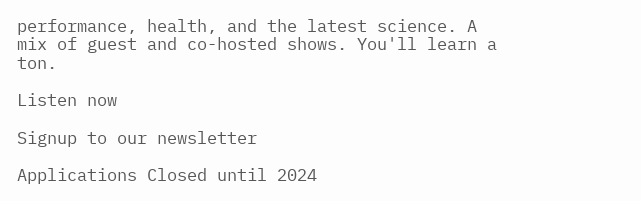performance, health, and the latest science. A mix of guest and co-hosted shows. You'll learn a ton.

Listen now

Signup to our newsletter

Applications Closed until 2024